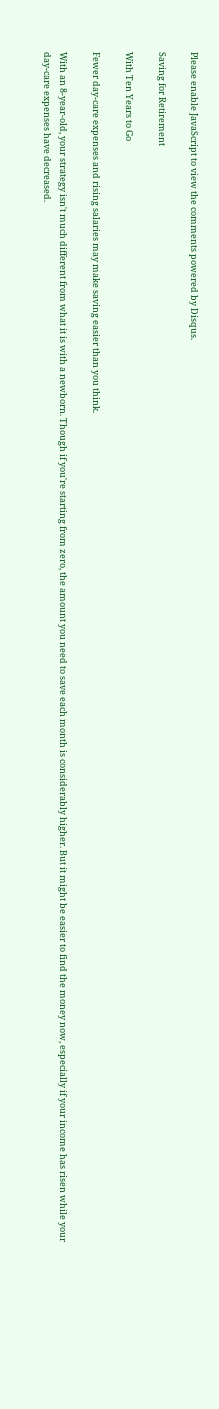Please enable JavaScript to view the comments powered by Disqus.

Saving for Retirement

With Ten Years to Go

Fewer day-care expenses and rising salaries may make saving easier than you think.

With an 8-year-old, your strategy isn't much different from what it is with a newborn. Though if you're starting from zero, the amount you need to save each month is considerably higher. But it might be easier to find the money now, especially if your income has risen while your day-care expenses have decreased.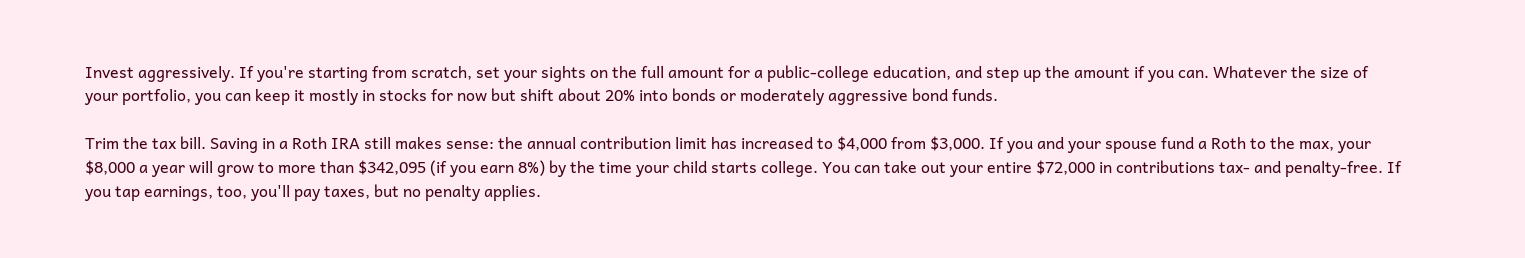Invest aggressively. If you're starting from scratch, set your sights on the full amount for a public-college education, and step up the amount if you can. Whatever the size of your portfolio, you can keep it mostly in stocks for now but shift about 20% into bonds or moderately aggressive bond funds.

Trim the tax bill. Saving in a Roth IRA still makes sense: the annual contribution limit has increased to $4,000 from $3,000. If you and your spouse fund a Roth to the max, your $8,000 a year will grow to more than $342,095 (if you earn 8%) by the time your child starts college. You can take out your entire $72,000 in contributions tax- and penalty-free. If you tap earnings, too, you'll pay taxes, but no penalty applies.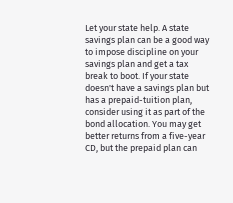Let your state help. A state savings plan can be a good way to impose discipline on your savings plan and get a tax break to boot. If your state doesn't have a savings plan but has a prepaid-tuition plan, consider using it as part of the bond allocation. You may get better returns from a five-year CD, but the prepaid plan can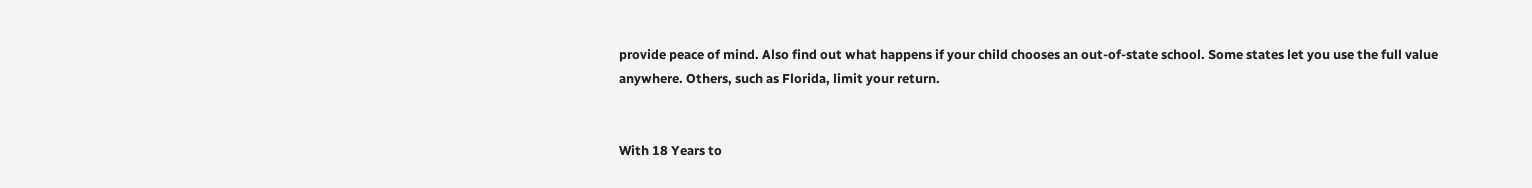provide peace of mind. Also find out what happens if your child chooses an out-of-state school. Some states let you use the full value anywhere. Others, such as Florida, limit your return.


With 18 Years to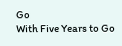Go
With Five Years to Go